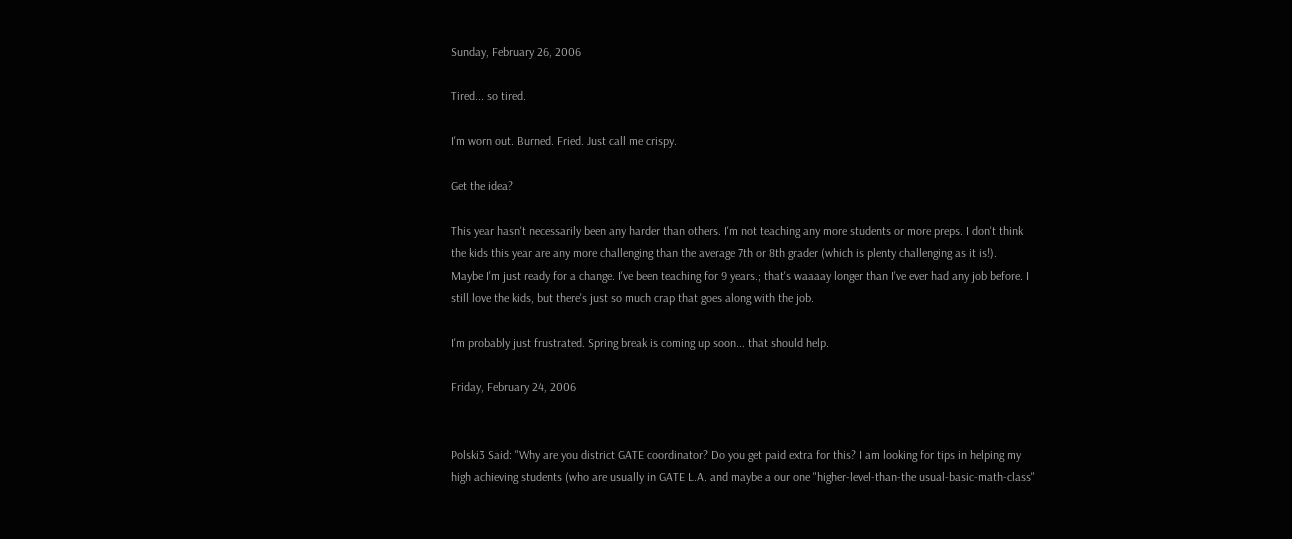Sunday, February 26, 2006

Tired... so tired.

I'm worn out. Burned. Fried. Just call me crispy.

Get the idea?

This year hasn't necessarily been any harder than others. I'm not teaching any more students or more preps. I don't think the kids this year are any more challenging than the average 7th or 8th grader (which is plenty challenging as it is!).
Maybe I'm just ready for a change. I've been teaching for 9 years.; that's waaaay longer than I've ever had any job before. I still love the kids, but there's just so much crap that goes along with the job.

I'm probably just frustrated. Spring break is coming up soon... that should help.

Friday, February 24, 2006


Polski3 Said: "Why are you district GATE coordinator? Do you get paid extra for this? I am looking for tips in helping my high achieving students (who are usually in GATE L.A. and maybe a our one "higher-level-than-the usual-basic-math-class"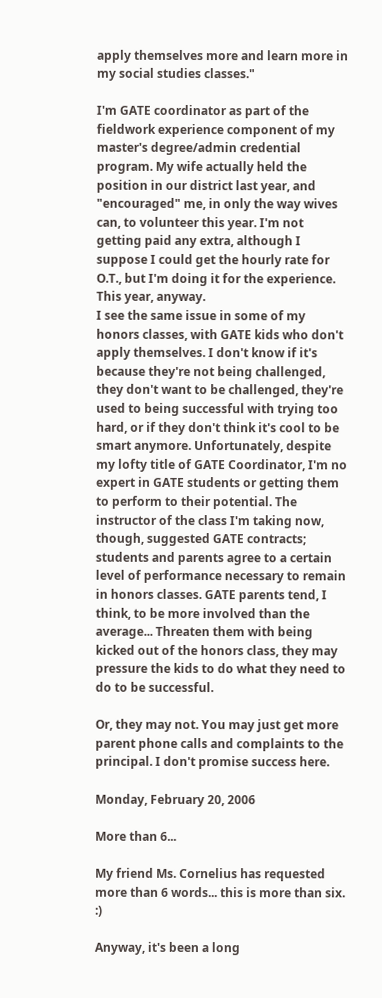apply themselves more and learn more in my social studies classes."

I'm GATE coordinator as part of the fieldwork experience component of my master's degree/admin credential program. My wife actually held the position in our district last year, and "encouraged" me, in only the way wives can, to volunteer this year. I'm not getting paid any extra, although I suppose I could get the hourly rate for O.T., but I'm doing it for the experience. This year, anyway.
I see the same issue in some of my honors classes, with GATE kids who don't apply themselves. I don't know if it's because they're not being challenged, they don't want to be challenged, they're used to being successful with trying too hard, or if they don't think it's cool to be smart anymore. Unfortunately, despite my lofty title of GATE Coordinator, I'm no expert in GATE students or getting them to perform to their potential. The instructor of the class I'm taking now, though, suggested GATE contracts; students and parents agree to a certain level of performance necessary to remain in honors classes. GATE parents tend, I think, to be more involved than the average... Threaten them with being kicked out of the honors class, they may pressure the kids to do what they need to do to be successful.

Or, they may not. You may just get more parent phone calls and complaints to the principal. I don't promise success here.

Monday, February 20, 2006

More than 6...

My friend Ms. Cornelius has requested more than 6 words... this is more than six. :)

Anyway, it's been a long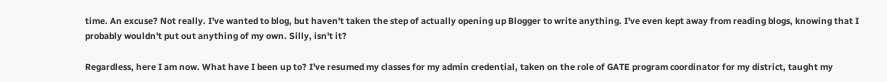time. An excuse? Not really. I've wanted to blog, but haven't taken the step of actually opening up Blogger to write anything. I've even kept away from reading blogs, knowing that I probably wouldn't put out anything of my own. Silly, isn't it?

Regardless, here I am now. What have I been up to? I've resumed my classes for my admin credential, taken on the role of GATE program coordinator for my district, taught my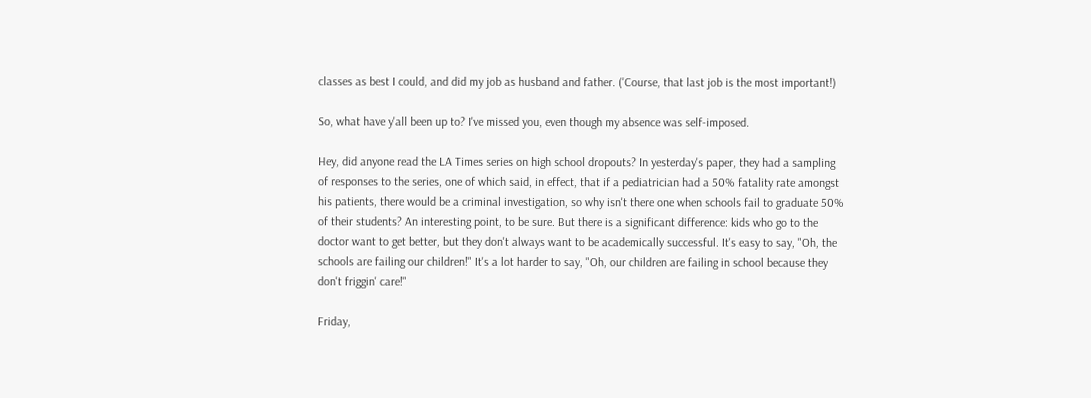classes as best I could, and did my job as husband and father. ('Course, that last job is the most important!)

So, what have y'all been up to? I've missed you, even though my absence was self-imposed.

Hey, did anyone read the LA Times series on high school dropouts? In yesterday's paper, they had a sampling of responses to the series, one of which said, in effect, that if a pediatrician had a 50% fatality rate amongst his patients, there would be a criminal investigation, so why isn't there one when schools fail to graduate 50% of their students? An interesting point, to be sure. But there is a significant difference: kids who go to the doctor want to get better, but they don't always want to be academically successful. It's easy to say, "Oh, the schools are failing our children!" It's a lot harder to say, "Oh, our children are failing in school because they don't friggin' care!"

Friday,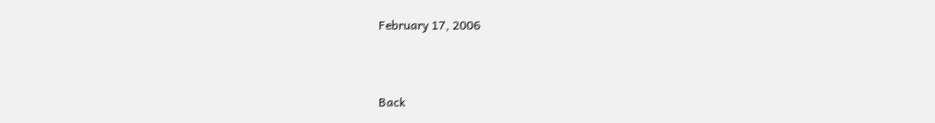February 17, 2006


Back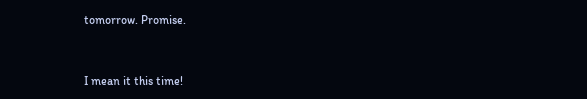tomorrow. Promise.


I mean it this time!